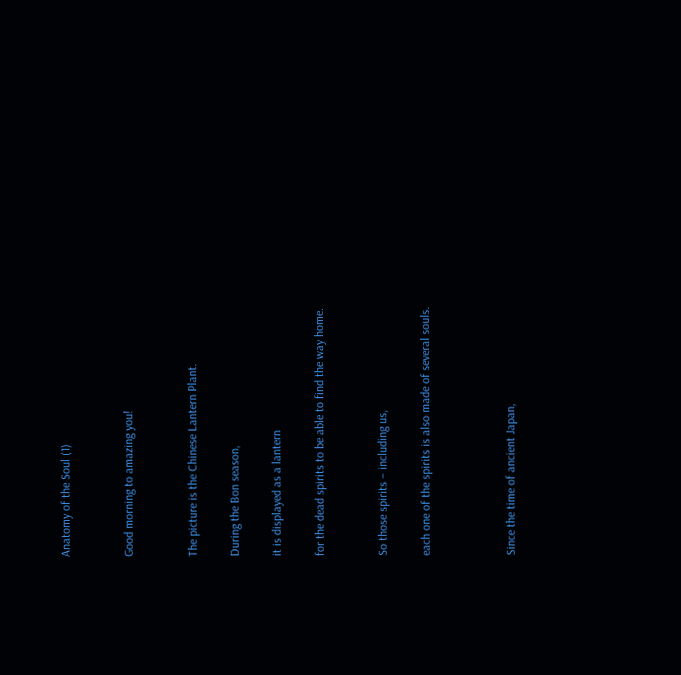Anatomy of the Soul (1)


Good morning to amazing you!


The picture is the Chinese Lantern Plant.

During the Bon season,

it is displayed as a lantern

for the dead spirits to be able to find the way home.


So those spirits – including us,

each one of the spirits is also made of several souls.



Since the time of ancient Japan,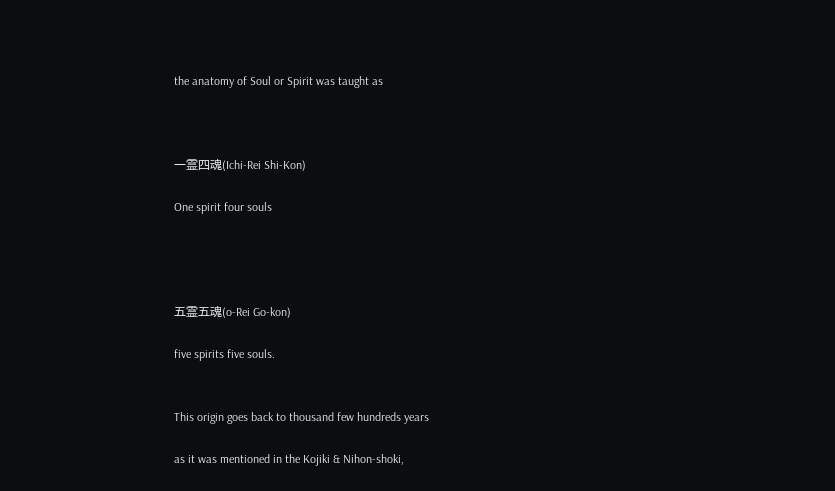the anatomy of Soul or Spirit was taught as



一霊四魂(Ichi-Rei Shi-Kon)

One spirit four souls




五霊五魂(o-Rei Go-kon)

five spirits five souls.


This origin goes back to thousand few hundreds years

as it was mentioned in the Kojiki & Nihon-shoki,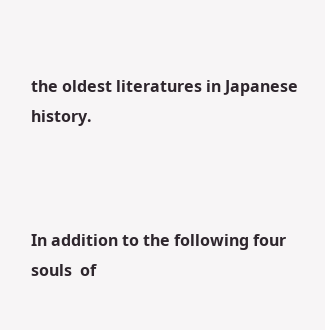the oldest literatures in Japanese history.



In addition to the following four souls  of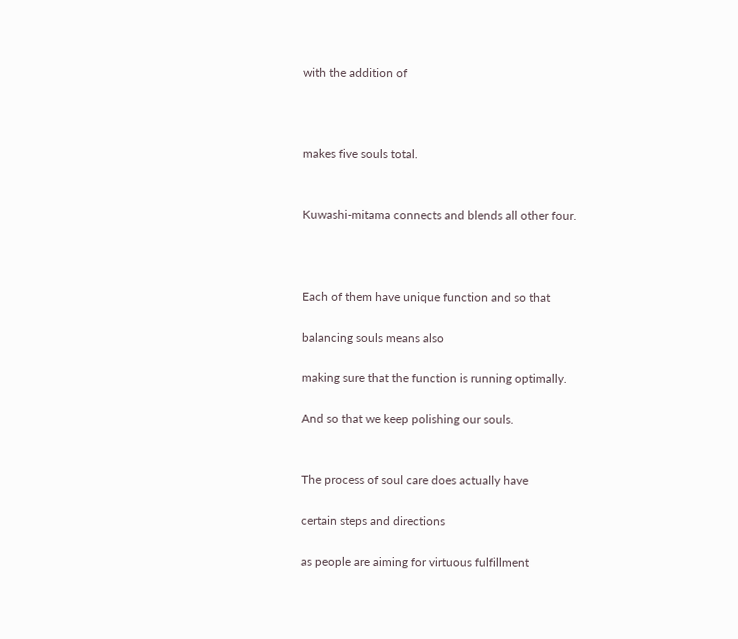with the addition of



makes five souls total.


Kuwashi-mitama connects and blends all other four.



Each of them have unique function and so that

balancing souls means also

making sure that the function is running optimally.

And so that we keep polishing our souls.


The process of soul care does actually have

certain steps and directions

as people are aiming for virtuous fulfillment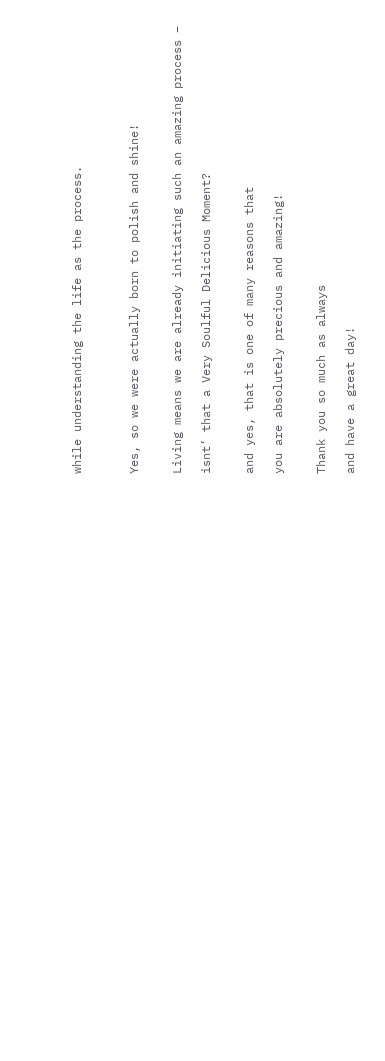while understanding the life as the process.



Yes, so we were actually born to polish and shine!


Living means we are already initiating such an amazing process –

isnt’ that a Very Soulful Delicious Moment?


and yes, that is one of many reasons that

you are absolutely precious and amazing!


Thank you so much as always

and have a great day!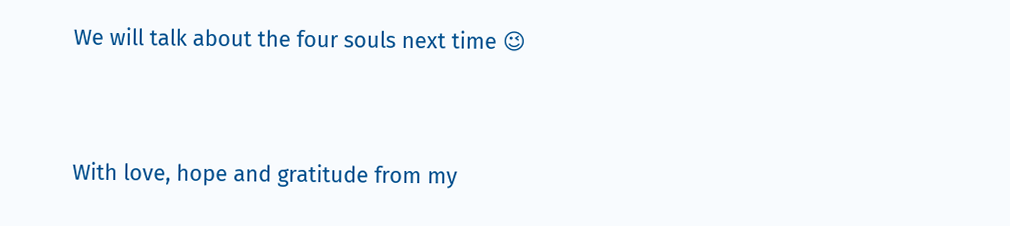We will talk about the four souls next time 😉


With love, hope and gratitude from my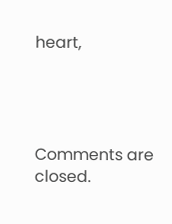heart,




Comments are closed.